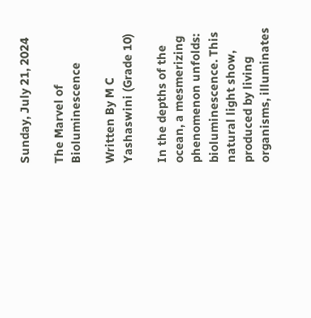Sunday, July 21, 2024

The Marvel of Bioluminescence

Written By M C Yashaswini (Grade 10)

In the depths of the ocean, a mesmerizing phenomenon unfolds: bioluminescence. This natural light show, produced by living organisms, illuminates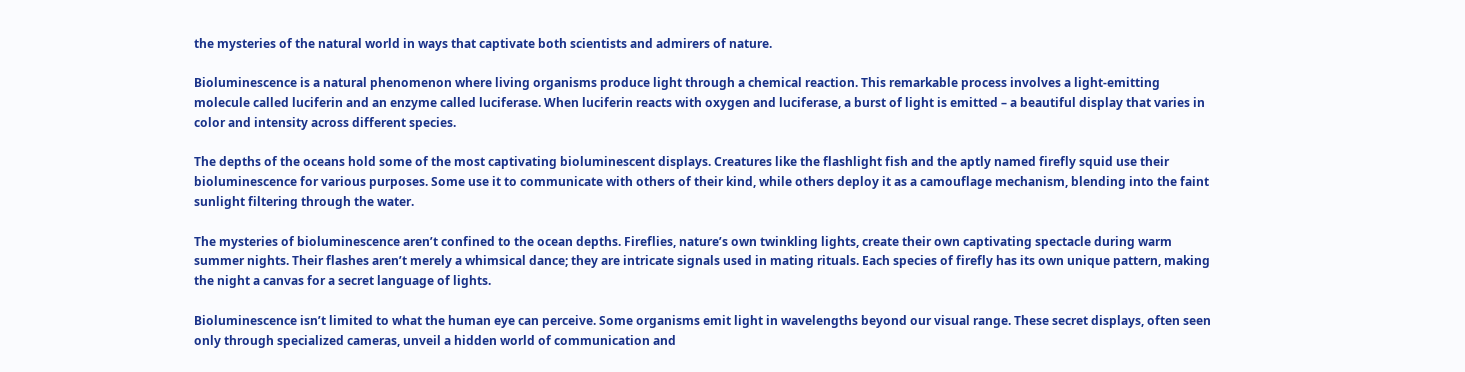the mysteries of the natural world in ways that captivate both scientists and admirers of nature.

Bioluminescence is a natural phenomenon where living organisms produce light through a chemical reaction. This remarkable process involves a light-emitting molecule called luciferin and an enzyme called luciferase. When luciferin reacts with oxygen and luciferase, a burst of light is emitted – a beautiful display that varies in color and intensity across different species.

The depths of the oceans hold some of the most captivating bioluminescent displays. Creatures like the flashlight fish and the aptly named firefly squid use their bioluminescence for various purposes. Some use it to communicate with others of their kind, while others deploy it as a camouflage mechanism, blending into the faint sunlight filtering through the water.

The mysteries of bioluminescence aren’t confined to the ocean depths. Fireflies, nature’s own twinkling lights, create their own captivating spectacle during warm summer nights. Their flashes aren’t merely a whimsical dance; they are intricate signals used in mating rituals. Each species of firefly has its own unique pattern, making the night a canvas for a secret language of lights.

Bioluminescence isn’t limited to what the human eye can perceive. Some organisms emit light in wavelengths beyond our visual range. These secret displays, often seen only through specialized cameras, unveil a hidden world of communication and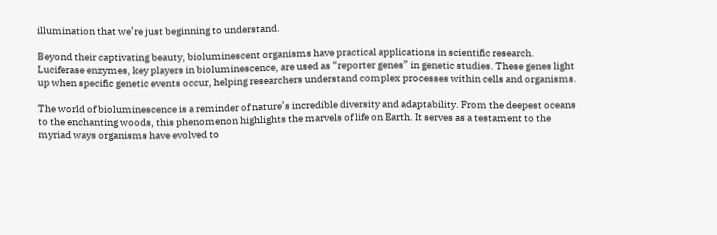illumination that we’re just beginning to understand.

Beyond their captivating beauty, bioluminescent organisms have practical applications in scientific research. Luciferase enzymes, key players in bioluminescence, are used as “reporter genes” in genetic studies. These genes light up when specific genetic events occur, helping researchers understand complex processes within cells and organisms.

The world of bioluminescence is a reminder of nature’s incredible diversity and adaptability. From the deepest oceans to the enchanting woods, this phenomenon highlights the marvels of life on Earth. It serves as a testament to the myriad ways organisms have evolved to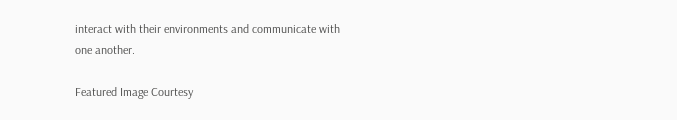interact with their environments and communicate with one another.

Featured Image Courtesy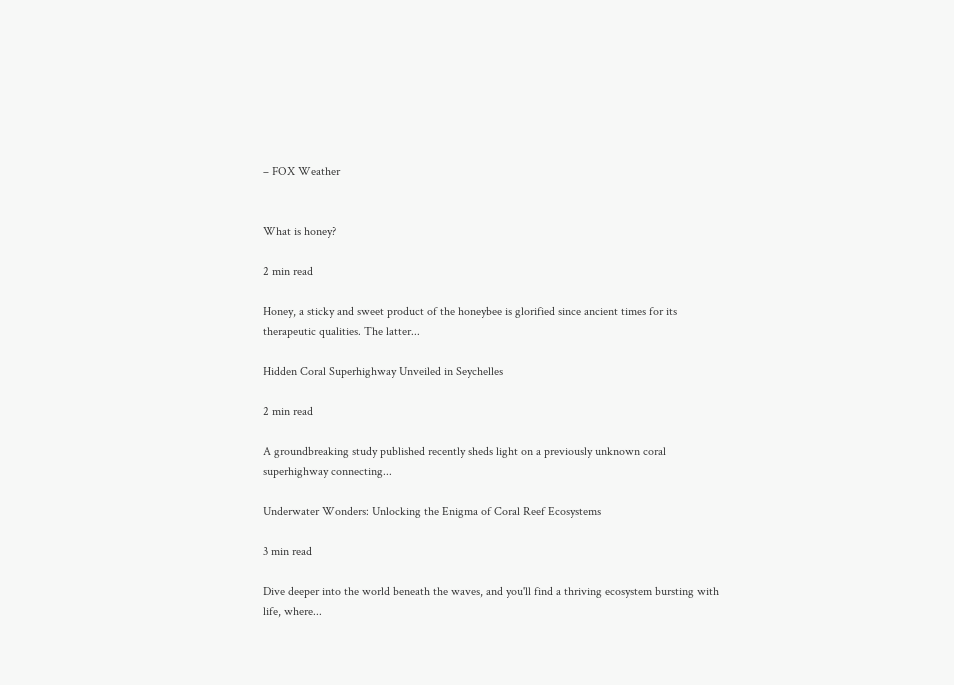– FOX Weather


What is honey?

2 min read

Honey, a sticky and sweet product of the honeybee is glorified since ancient times for its therapeutic qualities. The latter...

Hidden Coral Superhighway Unveiled in Seychelles

2 min read

A groundbreaking study published recently sheds light on a previously unknown coral superhighway connecting...

Underwater Wonders: Unlocking the Enigma of Coral Reef Ecosystems

3 min read

Dive deeper into the world beneath the waves, and you'll find a thriving ecosystem bursting with life, where...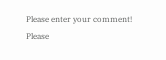Please enter your comment!
Please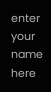enter your name here